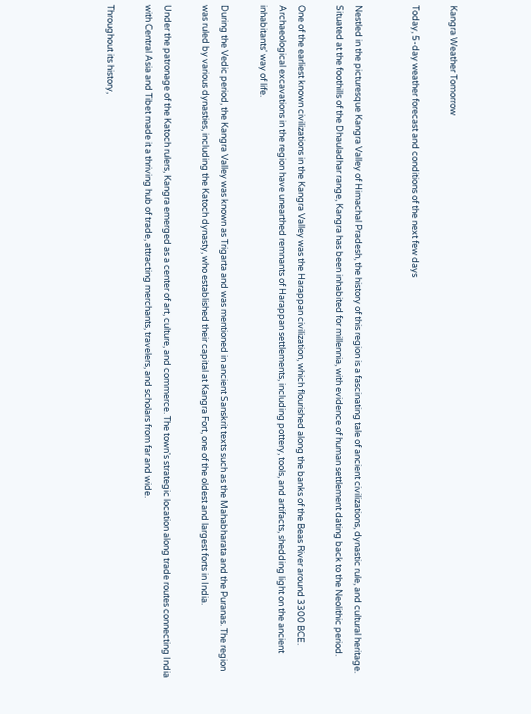Kangra Weather Tomorrow

Today, 5-day weather forecast and conditions of the next few days


Nestled in the picturesque Kangra Valley of Himachal Pradesh, the history of this region is a fascinating tale of ancient civilizations, dynastic rule, and cultural heritage. Situated at the foothills of the Dhauladhar range, Kangra has been inhabited for millennia, with evidence of human settlement dating back to the Neolithic period.

One of the earliest known civilizations in the Kangra Valley was the Harappan civilization, which flourished along the banks of the Beas River around 3300 BCE. Archaeological excavations in the region have unearthed remnants of Harappan settlements, including pottery, tools, and artifacts, shedding light on the ancient inhabitants' way of life.

During the Vedic period, the Kangra Valley was known as Trigarta and was mentioned in ancient Sanskrit texts such as the Mahabharata and the Puranas. The region was ruled by various dynasties, including the Katoch dynasty, who established their capital at Kangra Fort, one of the oldest and largest forts in India.

Under the patronage of the Katoch rulers, Kangra emerged as a center of art, culture, and commerce. The town's strategic location along trade routes connecting India with Central Asia and Tibet made it a thriving hub of trade, attracting merchants, travelers, and scholars from far and wide.

Throughout its history,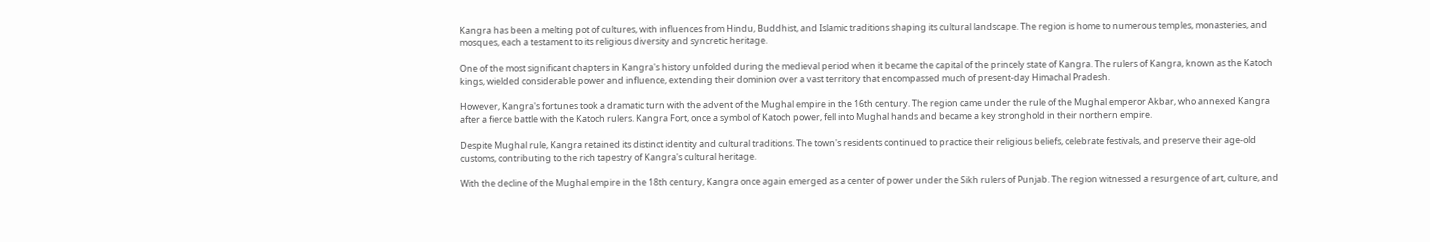Kangra has been a melting pot of cultures, with influences from Hindu, Buddhist, and Islamic traditions shaping its cultural landscape. The region is home to numerous temples, monasteries, and mosques, each a testament to its religious diversity and syncretic heritage.

One of the most significant chapters in Kangra's history unfolded during the medieval period when it became the capital of the princely state of Kangra. The rulers of Kangra, known as the Katoch kings, wielded considerable power and influence, extending their dominion over a vast territory that encompassed much of present-day Himachal Pradesh.

However, Kangra's fortunes took a dramatic turn with the advent of the Mughal empire in the 16th century. The region came under the rule of the Mughal emperor Akbar, who annexed Kangra after a fierce battle with the Katoch rulers. Kangra Fort, once a symbol of Katoch power, fell into Mughal hands and became a key stronghold in their northern empire.

Despite Mughal rule, Kangra retained its distinct identity and cultural traditions. The town's residents continued to practice their religious beliefs, celebrate festivals, and preserve their age-old customs, contributing to the rich tapestry of Kangra's cultural heritage.

With the decline of the Mughal empire in the 18th century, Kangra once again emerged as a center of power under the Sikh rulers of Punjab. The region witnessed a resurgence of art, culture, and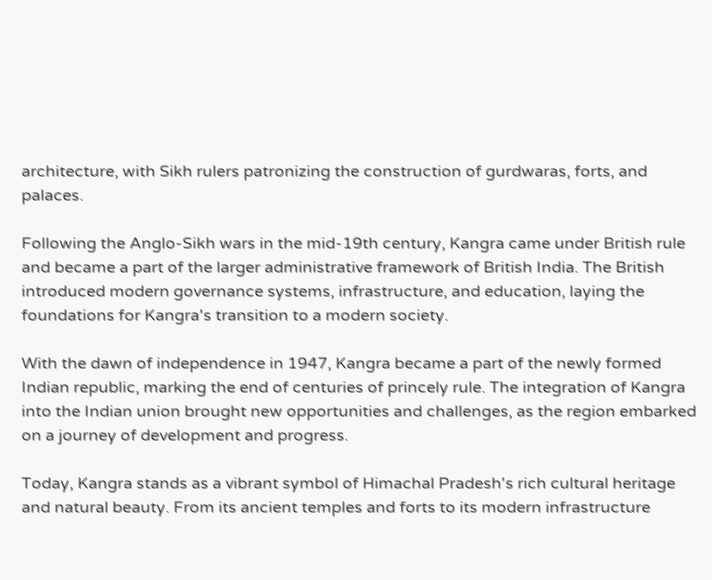architecture, with Sikh rulers patronizing the construction of gurdwaras, forts, and palaces.

Following the Anglo-Sikh wars in the mid-19th century, Kangra came under British rule and became a part of the larger administrative framework of British India. The British introduced modern governance systems, infrastructure, and education, laying the foundations for Kangra's transition to a modern society.

With the dawn of independence in 1947, Kangra became a part of the newly formed Indian republic, marking the end of centuries of princely rule. The integration of Kangra into the Indian union brought new opportunities and challenges, as the region embarked on a journey of development and progress.

Today, Kangra stands as a vibrant symbol of Himachal Pradesh's rich cultural heritage and natural beauty. From its ancient temples and forts to its modern infrastructure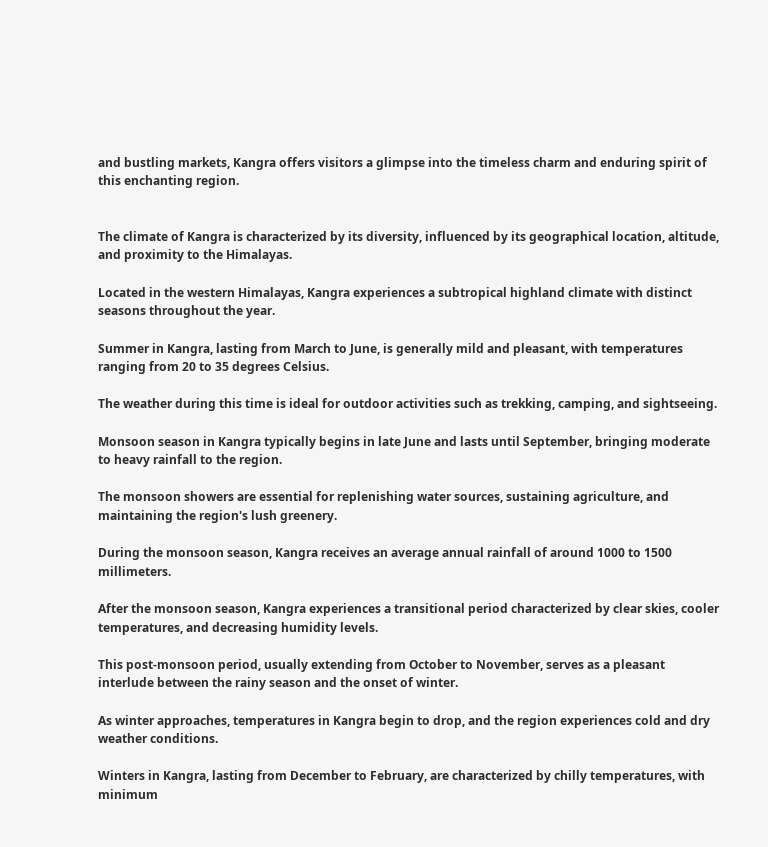and bustling markets, Kangra offers visitors a glimpse into the timeless charm and enduring spirit of this enchanting region.


The climate of Kangra is characterized by its diversity, influenced by its geographical location, altitude, and proximity to the Himalayas.

Located in the western Himalayas, Kangra experiences a subtropical highland climate with distinct seasons throughout the year.

Summer in Kangra, lasting from March to June, is generally mild and pleasant, with temperatures ranging from 20 to 35 degrees Celsius.

The weather during this time is ideal for outdoor activities such as trekking, camping, and sightseeing.

Monsoon season in Kangra typically begins in late June and lasts until September, bringing moderate to heavy rainfall to the region.

The monsoon showers are essential for replenishing water sources, sustaining agriculture, and maintaining the region's lush greenery.

During the monsoon season, Kangra receives an average annual rainfall of around 1000 to 1500 millimeters.

After the monsoon season, Kangra experiences a transitional period characterized by clear skies, cooler temperatures, and decreasing humidity levels.

This post-monsoon period, usually extending from October to November, serves as a pleasant interlude between the rainy season and the onset of winter.

As winter approaches, temperatures in Kangra begin to drop, and the region experiences cold and dry weather conditions.

Winters in Kangra, lasting from December to February, are characterized by chilly temperatures, with minimum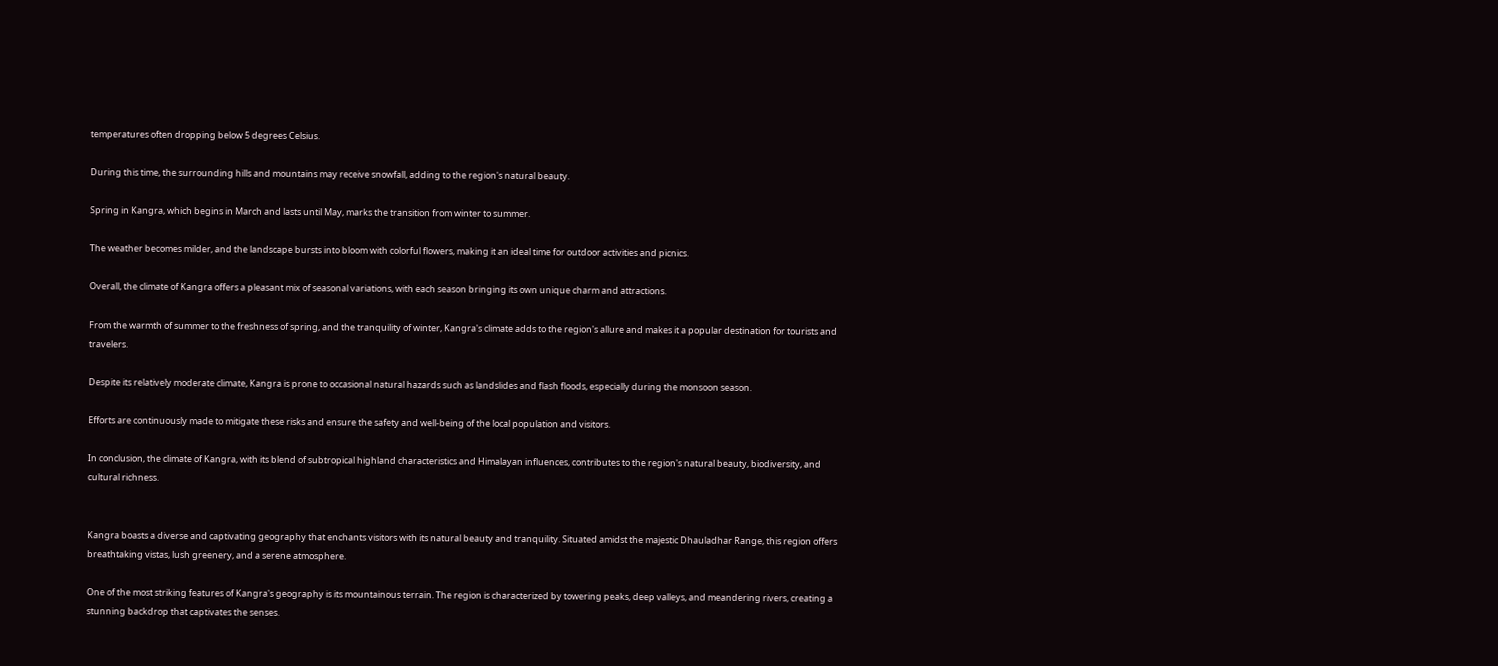temperatures often dropping below 5 degrees Celsius.

During this time, the surrounding hills and mountains may receive snowfall, adding to the region's natural beauty.

Spring in Kangra, which begins in March and lasts until May, marks the transition from winter to summer.

The weather becomes milder, and the landscape bursts into bloom with colorful flowers, making it an ideal time for outdoor activities and picnics.

Overall, the climate of Kangra offers a pleasant mix of seasonal variations, with each season bringing its own unique charm and attractions.

From the warmth of summer to the freshness of spring, and the tranquility of winter, Kangra's climate adds to the region's allure and makes it a popular destination for tourists and travelers.

Despite its relatively moderate climate, Kangra is prone to occasional natural hazards such as landslides and flash floods, especially during the monsoon season.

Efforts are continuously made to mitigate these risks and ensure the safety and well-being of the local population and visitors.

In conclusion, the climate of Kangra, with its blend of subtropical highland characteristics and Himalayan influences, contributes to the region's natural beauty, biodiversity, and cultural richness.


Kangra boasts a diverse and captivating geography that enchants visitors with its natural beauty and tranquility. Situated amidst the majestic Dhauladhar Range, this region offers breathtaking vistas, lush greenery, and a serene atmosphere.

One of the most striking features of Kangra's geography is its mountainous terrain. The region is characterized by towering peaks, deep valleys, and meandering rivers, creating a stunning backdrop that captivates the senses.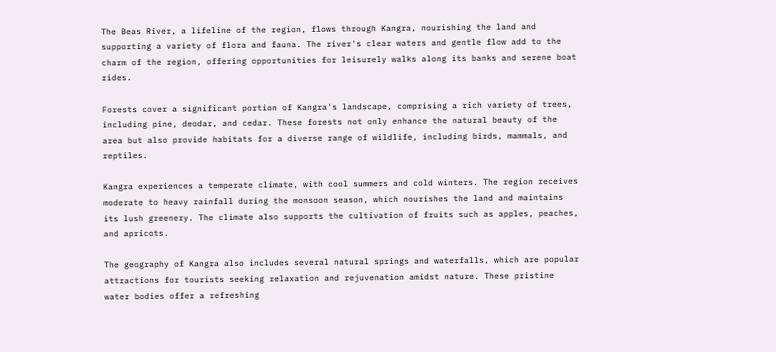The Beas River, a lifeline of the region, flows through Kangra, nourishing the land and supporting a variety of flora and fauna. The river's clear waters and gentle flow add to the charm of the region, offering opportunities for leisurely walks along its banks and serene boat rides.

Forests cover a significant portion of Kangra's landscape, comprising a rich variety of trees, including pine, deodar, and cedar. These forests not only enhance the natural beauty of the area but also provide habitats for a diverse range of wildlife, including birds, mammals, and reptiles.

Kangra experiences a temperate climate, with cool summers and cold winters. The region receives moderate to heavy rainfall during the monsoon season, which nourishes the land and maintains its lush greenery. The climate also supports the cultivation of fruits such as apples, peaches, and apricots.

The geography of Kangra also includes several natural springs and waterfalls, which are popular attractions for tourists seeking relaxation and rejuvenation amidst nature. These pristine water bodies offer a refreshing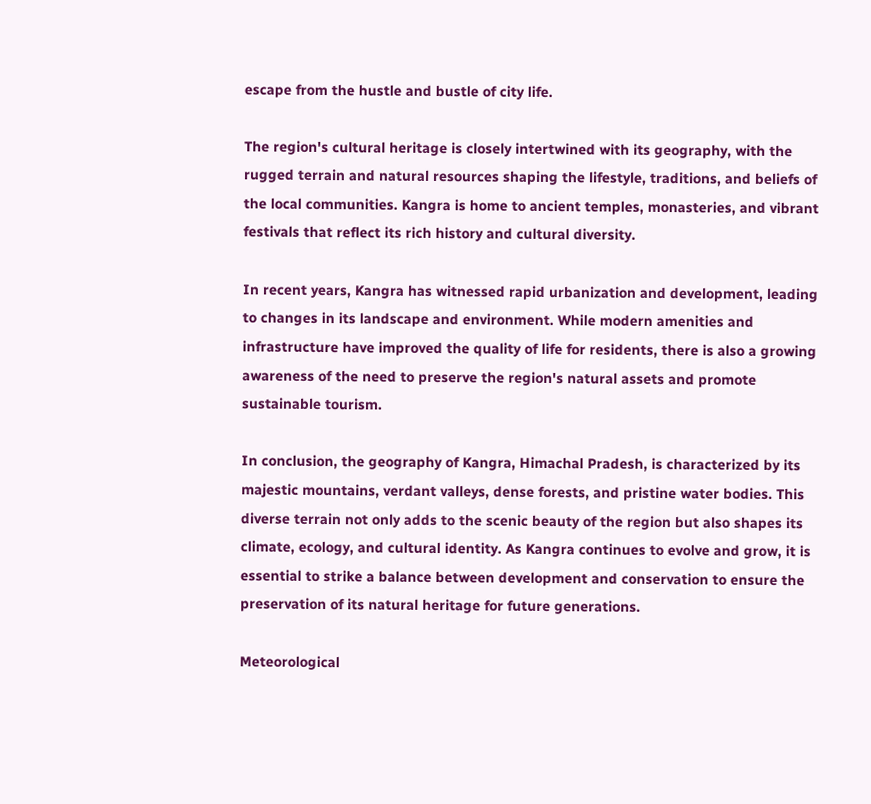escape from the hustle and bustle of city life.

The region's cultural heritage is closely intertwined with its geography, with the rugged terrain and natural resources shaping the lifestyle, traditions, and beliefs of the local communities. Kangra is home to ancient temples, monasteries, and vibrant festivals that reflect its rich history and cultural diversity.

In recent years, Kangra has witnessed rapid urbanization and development, leading to changes in its landscape and environment. While modern amenities and infrastructure have improved the quality of life for residents, there is also a growing awareness of the need to preserve the region's natural assets and promote sustainable tourism.

In conclusion, the geography of Kangra, Himachal Pradesh, is characterized by its majestic mountains, verdant valleys, dense forests, and pristine water bodies. This diverse terrain not only adds to the scenic beauty of the region but also shapes its climate, ecology, and cultural identity. As Kangra continues to evolve and grow, it is essential to strike a balance between development and conservation to ensure the preservation of its natural heritage for future generations.

Meteorological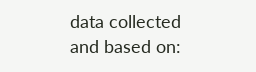data collected and based on: